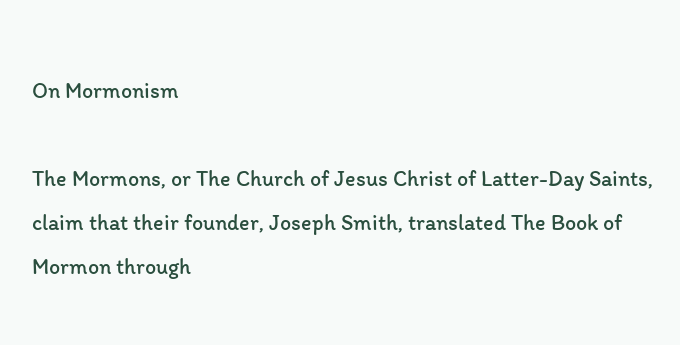On Mormonism

The Mormons, or The Church of Jesus Christ of Latter-Day Saints, claim that their founder, Joseph Smith, translated The Book of Mormon through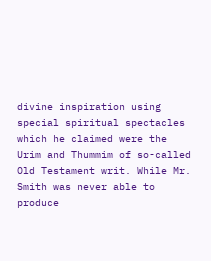divine inspiration using special spiritual spectacles which he claimed were the Urim and Thummim of so-called Old Testament writ. While Mr. Smith was never able to produce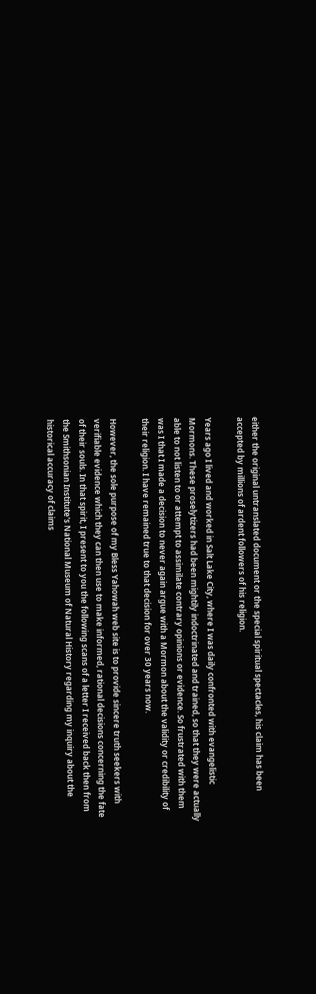either the original untranslated document or the special spiritual spectacles, his claim has been accepted by millions of ardent followers of his religion.

Years ago I lived and worked in Salt Lake City, where I was daily confronted with evangelistic Mormons. These proselytizers had been mightily indoctrinated and trained, so that they were actually able to not listen to or attempt to assimilate contrary opinions or evidence. So frustrated with them was I that I made a decision to never again argue with a Mormon about the validity or credibility of their religion. I have remained true to that decision for over 30 years now.

However, the sole purpose of my Bless Yahowah web site is to provide sincere truth seekers with verifiable evidence which they can then use to make informed, rational decisions concerning the fate of their souls. In that spirit, I present to you the following scans of a letter I received back then from the Smithsonian Institute's National Museum of Natural History regarding my inquiry about the historical accuracy of claims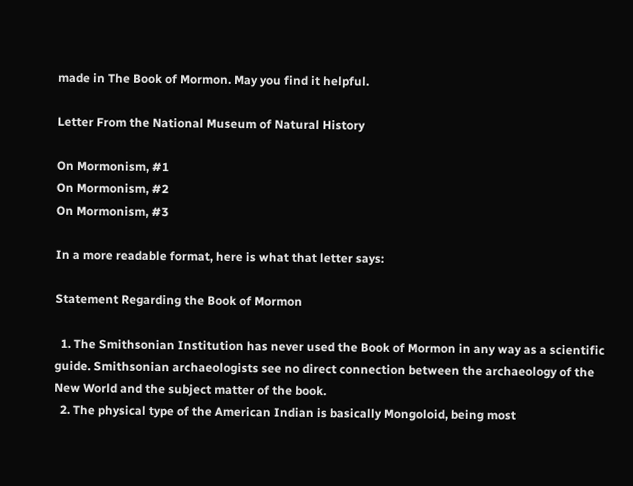made in The Book of Mormon. May you find it helpful.

Letter From the National Museum of Natural History

On Mormonism, #1
On Mormonism, #2
On Mormonism, #3

In a more readable format, here is what that letter says:

Statement Regarding the Book of Mormon

  1. The Smithsonian Institution has never used the Book of Mormon in any way as a scientific guide. Smithsonian archaeologists see no direct connection between the archaeology of the New World and the subject matter of the book.
  2. The physical type of the American Indian is basically Mongoloid, being most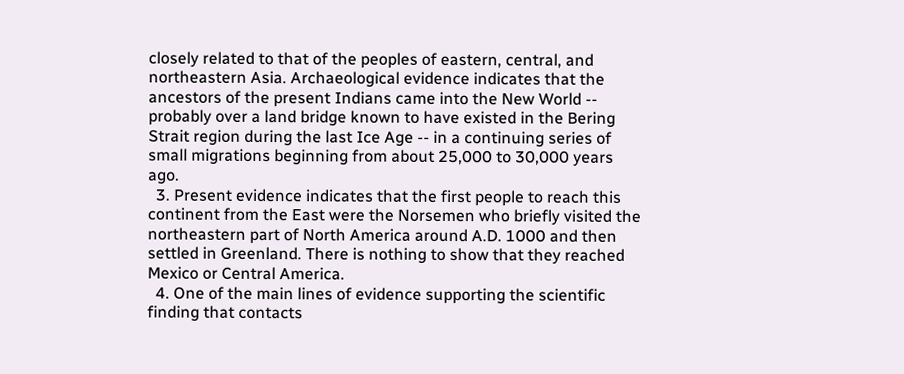closely related to that of the peoples of eastern, central, and northeastern Asia. Archaeological evidence indicates that the ancestors of the present Indians came into the New World -- probably over a land bridge known to have existed in the Bering Strait region during the last Ice Age -- in a continuing series of small migrations beginning from about 25,000 to 30,000 years ago.
  3. Present evidence indicates that the first people to reach this continent from the East were the Norsemen who briefly visited the northeastern part of North America around A.D. 1000 and then settled in Greenland. There is nothing to show that they reached Mexico or Central America.
  4. One of the main lines of evidence supporting the scientific finding that contacts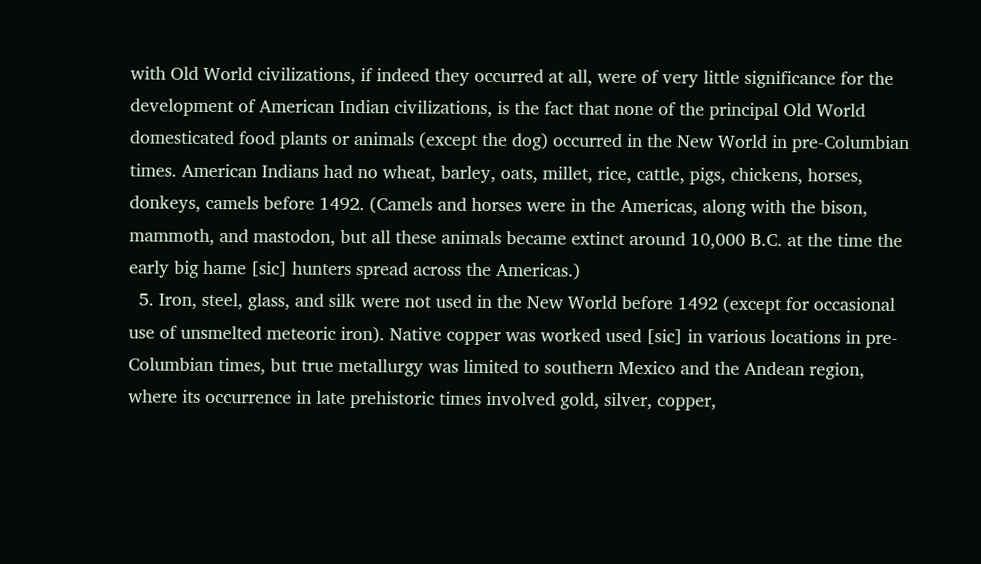with Old World civilizations, if indeed they occurred at all, were of very little significance for the development of American Indian civilizations, is the fact that none of the principal Old World domesticated food plants or animals (except the dog) occurred in the New World in pre-Columbian times. American Indians had no wheat, barley, oats, millet, rice, cattle, pigs, chickens, horses, donkeys, camels before 1492. (Camels and horses were in the Americas, along with the bison, mammoth, and mastodon, but all these animals became extinct around 10,000 B.C. at the time the early big hame [sic] hunters spread across the Americas.)
  5. Iron, steel, glass, and silk were not used in the New World before 1492 (except for occasional use of unsmelted meteoric iron). Native copper was worked used [sic] in various locations in pre-Columbian times, but true metallurgy was limited to southern Mexico and the Andean region, where its occurrence in late prehistoric times involved gold, silver, copper,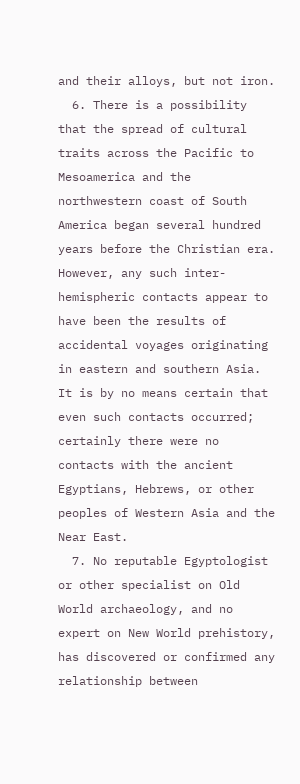and their alloys, but not iron.
  6. There is a possibility that the spread of cultural traits across the Pacific to Mesoamerica and the northwestern coast of South America began several hundred years before the Christian era. However, any such inter-hemispheric contacts appear to have been the results of accidental voyages originating in eastern and southern Asia. It is by no means certain that even such contacts occurred; certainly there were no contacts with the ancient Egyptians, Hebrews, or other peoples of Western Asia and the Near East.
  7. No reputable Egyptologist or other specialist on Old World archaeology, and no expert on New World prehistory, has discovered or confirmed any relationship between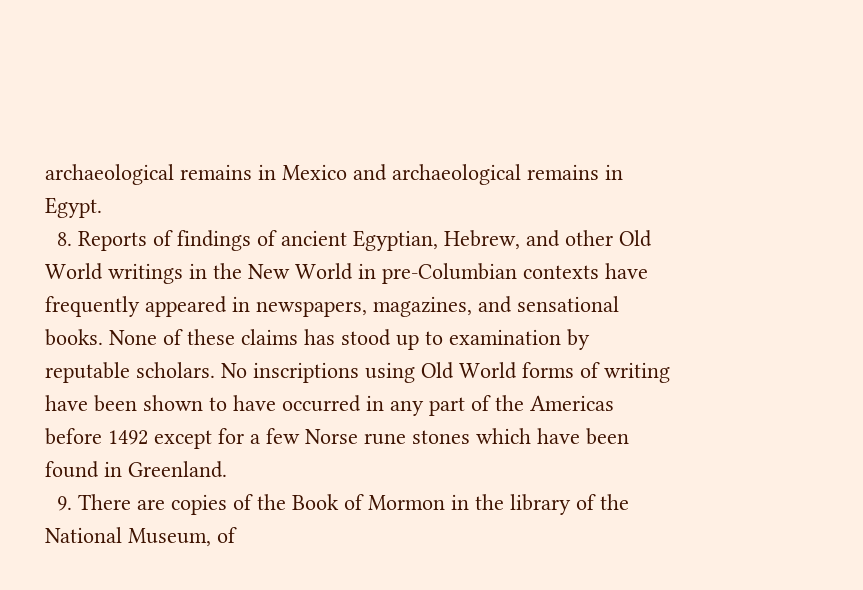archaeological remains in Mexico and archaeological remains in Egypt.
  8. Reports of findings of ancient Egyptian, Hebrew, and other Old World writings in the New World in pre-Columbian contexts have frequently appeared in newspapers, magazines, and sensational books. None of these claims has stood up to examination by reputable scholars. No inscriptions using Old World forms of writing have been shown to have occurred in any part of the Americas before 1492 except for a few Norse rune stones which have been found in Greenland.
  9. There are copies of the Book of Mormon in the library of the National Museum, of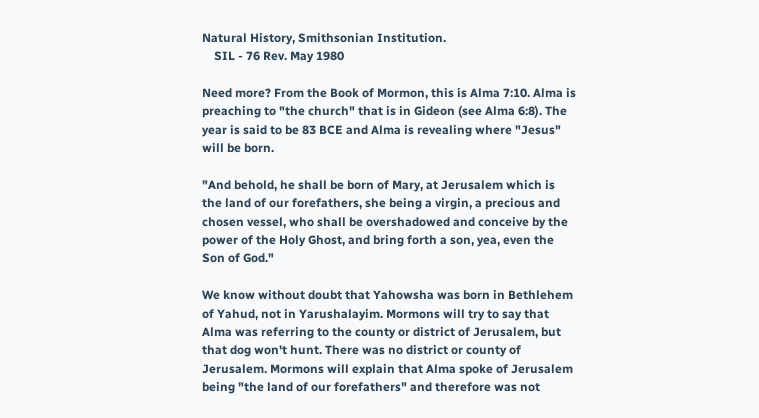Natural History, Smithsonian Institution.
    SIL - 76 Rev. May 1980

Need more? From the Book of Mormon, this is Alma 7:10. Alma is preaching to "the church" that is in Gideon (see Alma 6:8). The year is said to be 83 BCE and Alma is revealing where "Jesus" will be born.

"And behold, he shall be born of Mary, at Jerusalem which is the land of our forefathers, she being a virgin, a precious and chosen vessel, who shall be overshadowed and conceive by the power of the Holy Ghost, and bring forth a son, yea, even the Son of God."

We know without doubt that Yahowsha was born in Bethlehem of Yahud, not in Yarushalayim. Mormons will try to say that Alma was referring to the county or district of Jerusalem, but that dog won't hunt. There was no district or county of Jerusalem. Mormons will explain that Alma spoke of Jerusalem being "the land of our forefathers" and therefore was not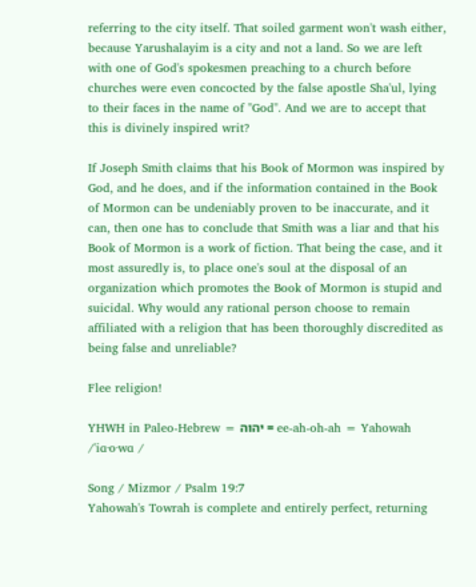referring to the city itself. That soiled garment won't wash either, because Yarushalayim is a city and not a land. So we are left with one of God's spokesmen preaching to a church before churches were even concocted by the false apostle Sha'ul, lying to their faces in the name of "God". And we are to accept that this is divinely inspired writ?

If Joseph Smith claims that his Book of Mormon was inspired by God, and he does, and if the information contained in the Book of Mormon can be undeniably proven to be inaccurate, and it can, then one has to conclude that Smith was a liar and that his Book of Mormon is a work of fiction. That being the case, and it most assuredly is, to place one's soul at the disposal of an organization which promotes the Book of Mormon is stupid and suicidal. Why would any rational person choose to remain affiliated with a religion that has been thoroughly discredited as being false and unreliable?

Flee religion!

YHWH in Paleo-Hebrew = יהוה = ee-ah-oh-ah = Yahowah /'iɑ∙o∙wɑ /

Song / Mizmor / Psalm 19:7
Yahowah's Towrah is complete and entirely perfect, returning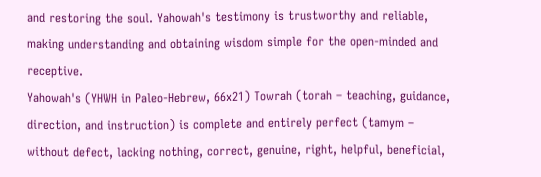and restoring the soul. Yahowah's testimony is trustworthy and reliable, making understanding and obtaining wisdom simple for the open-minded and receptive.
Yahowah's (YHWH in Paleo-Hebrew, 66x21) Towrah (torah – teaching, guidance, direction, and instruction) is complete and entirely perfect (tamym – without defect, lacking nothing, correct, genuine, right, helpful, beneficial,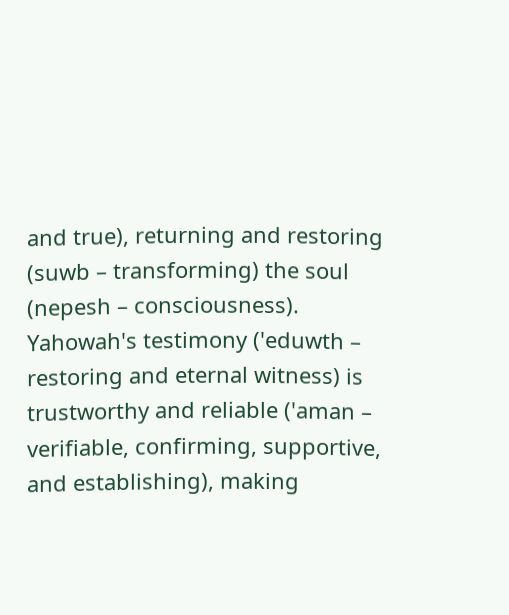and true), returning and restoring (suwb – transforming) the soul (nepesh – consciousness). Yahowah's testimony ('eduwth – restoring and eternal witness) is trustworthy and reliable ('aman – verifiable, confirming, supportive, and establishing), making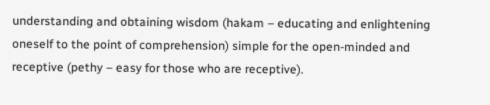understanding and obtaining wisdom (hakam – educating and enlightening oneself to the point of comprehension) simple for the open-minded and receptive (pethy – easy for those who are receptive).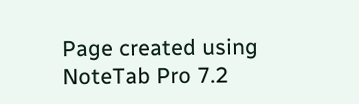Page created using NoteTab Pro 7.2